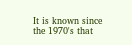It is known since the 1970's that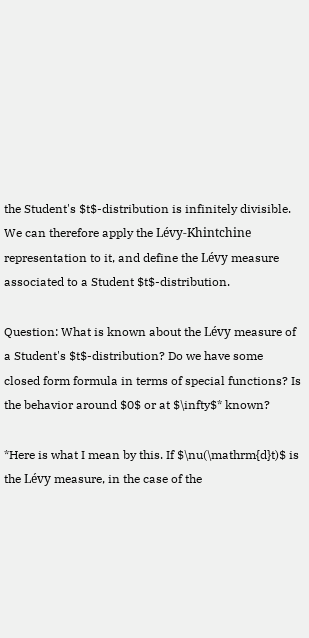the Student's $t$-distribution is infinitely divisible. We can therefore apply the Lévy-Khintchine representation to it, and define the Lévy measure associated to a Student $t$-distribution.

Question: What is known about the Lévy measure of a Student's $t$-distribution? Do we have some closed form formula in terms of special functions? Is the behavior around $0$ or at $\infty$* known?

*Here is what I mean by this. If $\nu(\mathrm{d}t)$ is the Lévy measure, in the case of the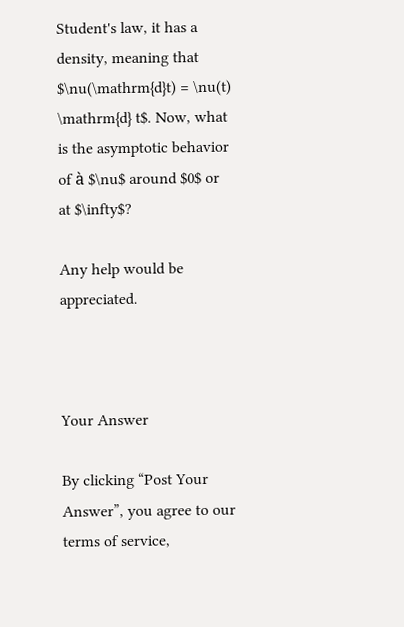Student's law, it has a density, meaning that $\nu(\mathrm{d}t) = \nu(t) \mathrm{d} t$. Now, what is the asymptotic behavior of à $\nu$ around $0$ or at $\infty$?

Any help would be appreciated.



Your Answer

By clicking “Post Your Answer”, you agree to our terms of service,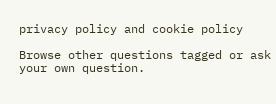privacy policy and cookie policy

Browse other questions tagged or ask your own question.